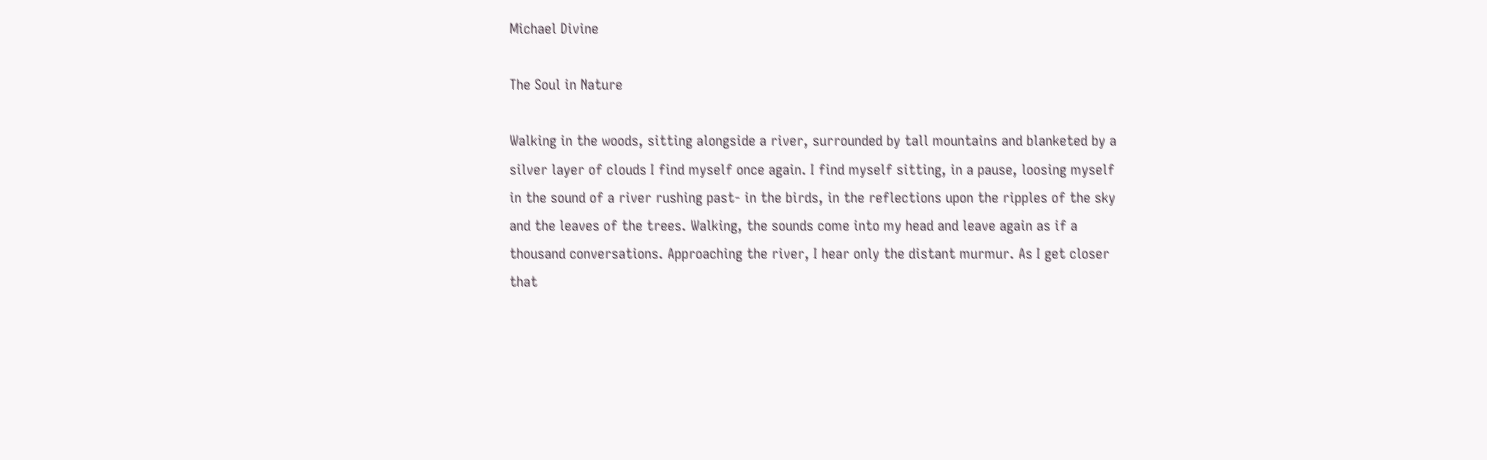Michael Divine

The Soul in Nature

Walking in the woods, sitting alongside a river, surrounded by tall mountains and blanketed by a silver layer of clouds I find myself once again. I find myself sitting, in a pause, loosing myself in the sound of a river rushing past- in the birds, in the reflections upon the ripples of the sky and the leaves of the trees. Walking, the sounds come into my head and leave again as if a thousand conversations. Approaching the river, I hear only the distant murmur. As I get closer that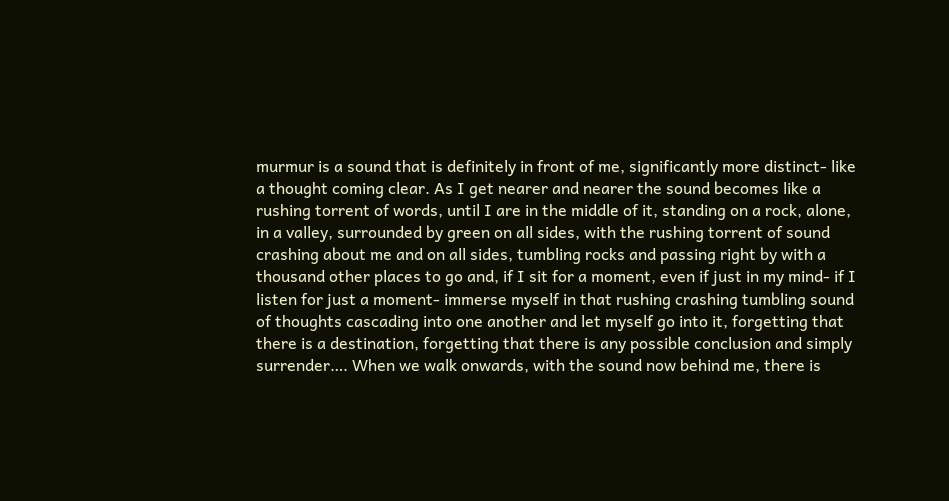murmur is a sound that is definitely in front of me, significantly more distinct- like a thought coming clear. As I get nearer and nearer the sound becomes like a rushing torrent of words, until I are in the middle of it, standing on a rock, alone, in a valley, surrounded by green on all sides, with the rushing torrent of sound crashing about me and on all sides, tumbling rocks and passing right by with a thousand other places to go and, if I sit for a moment, even if just in my mind- if I listen for just a moment- immerse myself in that rushing crashing tumbling sound of thoughts cascading into one another and let myself go into it, forgetting that there is a destination, forgetting that there is any possible conclusion and simply surrender…. When we walk onwards, with the sound now behind me, there is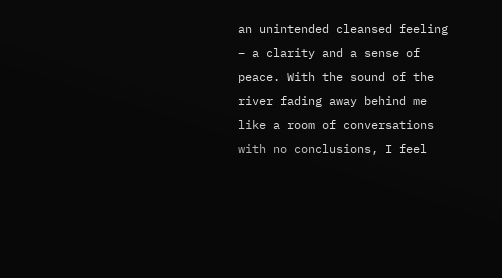an unintended cleansed feeling – a clarity and a sense of peace. With the sound of the river fading away behind me like a room of conversations with no conclusions, I feel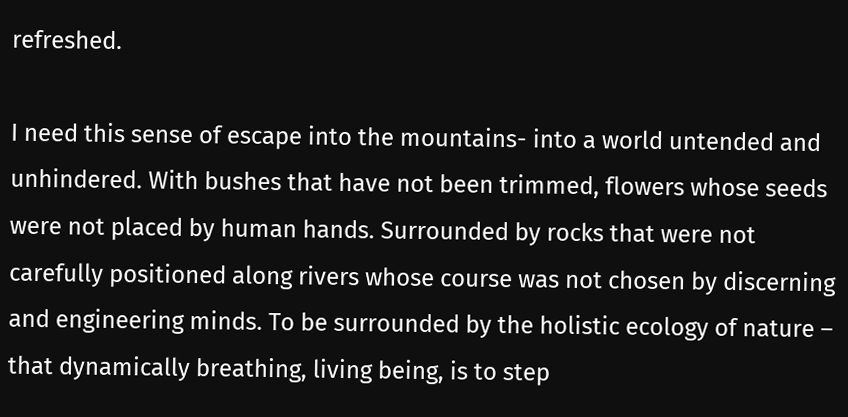refreshed.

I need this sense of escape into the mountains- into a world untended and unhindered. With bushes that have not been trimmed, flowers whose seeds were not placed by human hands. Surrounded by rocks that were not carefully positioned along rivers whose course was not chosen by discerning and engineering minds. To be surrounded by the holistic ecology of nature – that dynamically breathing, living being, is to step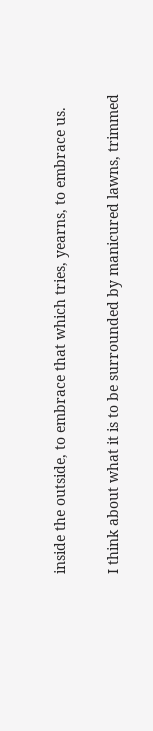inside the outside, to embrace that which tries, yearns, to embrace us.

I think about what it is to be surrounded by manicured lawns, trimmed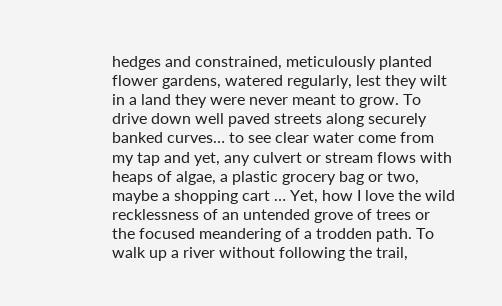hedges and constrained, meticulously planted flower gardens, watered regularly, lest they wilt in a land they were never meant to grow. To drive down well paved streets along securely banked curves… to see clear water come from my tap and yet, any culvert or stream flows with heaps of algae, a plastic grocery bag or two, maybe a shopping cart … Yet, how I love the wild recklessness of an untended grove of trees or the focused meandering of a trodden path. To walk up a river without following the trail,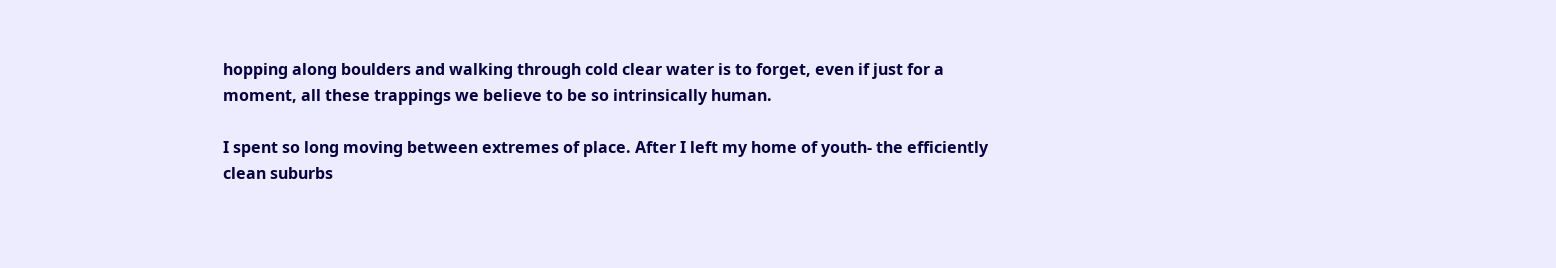hopping along boulders and walking through cold clear water is to forget, even if just for a moment, all these trappings we believe to be so intrinsically human.

I spent so long moving between extremes of place. After I left my home of youth- the efficiently clean suburbs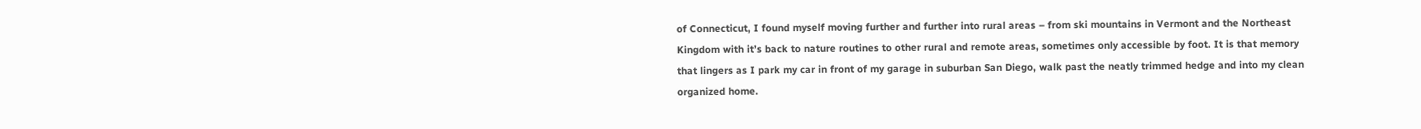of Connecticut, I found myself moving further and further into rural areas – from ski mountains in Vermont and the Northeast Kingdom with it’s back to nature routines to other rural and remote areas, sometimes only accessible by foot. It is that memory that lingers as I park my car in front of my garage in suburban San Diego, walk past the neatly trimmed hedge and into my clean organized home.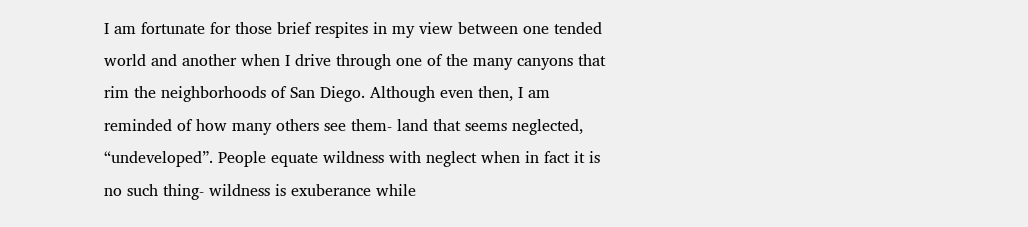I am fortunate for those brief respites in my view between one tended world and another when I drive through one of the many canyons that rim the neighborhoods of San Diego. Although even then, I am reminded of how many others see them- land that seems neglected, “undeveloped”. People equate wildness with neglect when in fact it is no such thing- wildness is exuberance while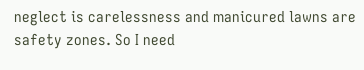neglect is carelessness and manicured lawns are safety zones. So I need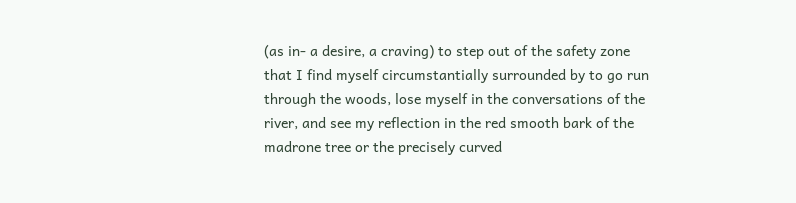(as in- a desire, a craving) to step out of the safety zone that I find myself circumstantially surrounded by to go run through the woods, lose myself in the conversations of the river, and see my reflection in the red smooth bark of the madrone tree or the precisely curved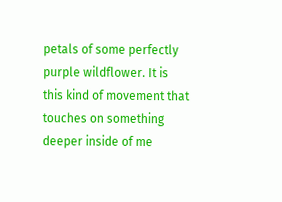petals of some perfectly purple wildflower. It is this kind of movement that touches on something deeper inside of me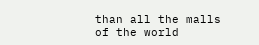than all the malls of the world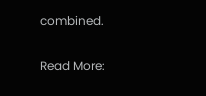combined.

Read More: